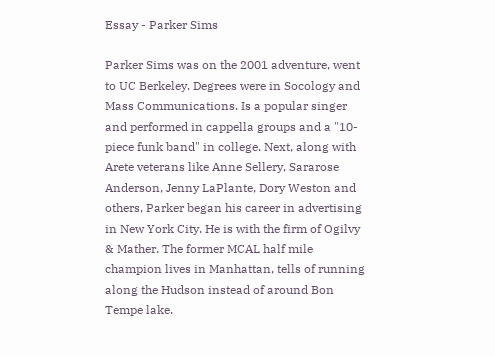Essay - Parker Sims

Parker Sims was on the 2001 adventure, went to UC Berkeley. Degrees were in Socology and Mass Communications. Is a popular singer and performed in cappella groups and a "10-piece funk band" in college. Next, along with Arete veterans like Anne Sellery, Sararose Anderson, Jenny LaPlante, Dory Weston and others, Parker began his career in advertising in New York City. He is with the firm of Ogilvy & Mather. The former MCAL half mile champion lives in Manhattan, tells of running along the Hudson instead of around Bon Tempe lake.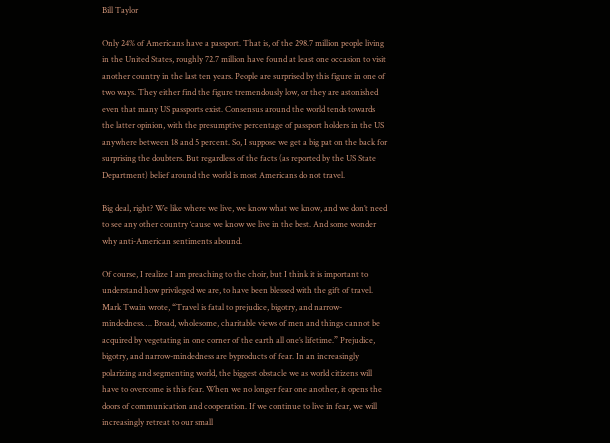Bill Taylor

Only 24% of Americans have a passport. That is, of the 298.7 million people living in the United States, roughly 72.7 million have found at least one occasion to visit another country in the last ten years. People are surprised by this figure in one of two ways. They either find the figure tremendously low, or they are astonished even that many US passports exist. Consensus around the world tends towards the latter opinion, with the presumptive percentage of passport holders in the US anywhere between 18 and 5 percent. So, I suppose we get a big pat on the back for surprising the doubters. But regardless of the facts (as reported by the US State Department) belief around the world is most Americans do not travel.

Big deal, right? We like where we live, we know what we know, and we don’t need to see any other country ‘cause we know we live in the best. And some wonder why anti-American sentiments abound.

Of course, I realize I am preaching to the choir, but I think it is important to understand how privileged we are, to have been blessed with the gift of travel. Mark Twain wrote, “Travel is fatal to prejudice, bigotry, and narrow-mindedness…. Broad, wholesome, charitable views of men and things cannot be acquired by vegetating in one corner of the earth all one’s lifetime.” Prejudice, bigotry, and narrow-mindedness are byproducts of fear. In an increasingly polarizing and segmenting world, the biggest obstacle we as world citizens will have to overcome is this fear. When we no longer fear one another, it opens the doors of communication and cooperation. If we continue to live in fear, we will increasingly retreat to our small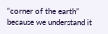“corner of the earth” because we understand it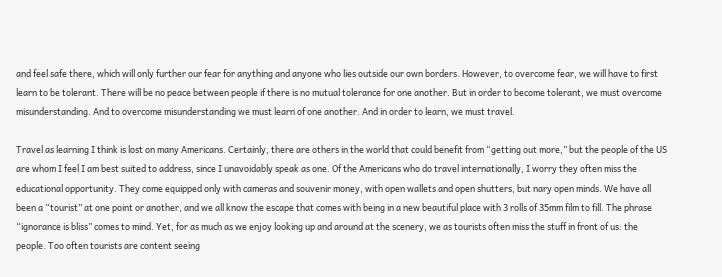and feel safe there, which will only further our fear for anything and anyone who lies outside our own borders. However, to overcome fear, we will have to first learn to be tolerant. There will be no peace between people if there is no mutual tolerance for one another. But in order to become tolerant, we must overcome misunderstanding. And to overcome misunderstanding we must learn of one another. And in order to learn, we must travel.

Travel as learning I think is lost on many Americans. Certainly, there are others in the world that could benefit from “getting out more,” but the people of the US are whom I feel I am best suited to address, since I unavoidably speak as one. Of the Americans who do travel internationally, I worry they often miss the educational opportunity. They come equipped only with cameras and souvenir money, with open wallets and open shutters, but nary open minds. We have all been a “tourist” at one point or another, and we all know the escape that comes with being in a new beautiful place with 3 rolls of 35mm film to fill. The phrase “ignorance is bliss” comes to mind. Yet, for as much as we enjoy looking up and around at the scenery, we as tourists often miss the stuff in front of us: the people. Too often tourists are content seeing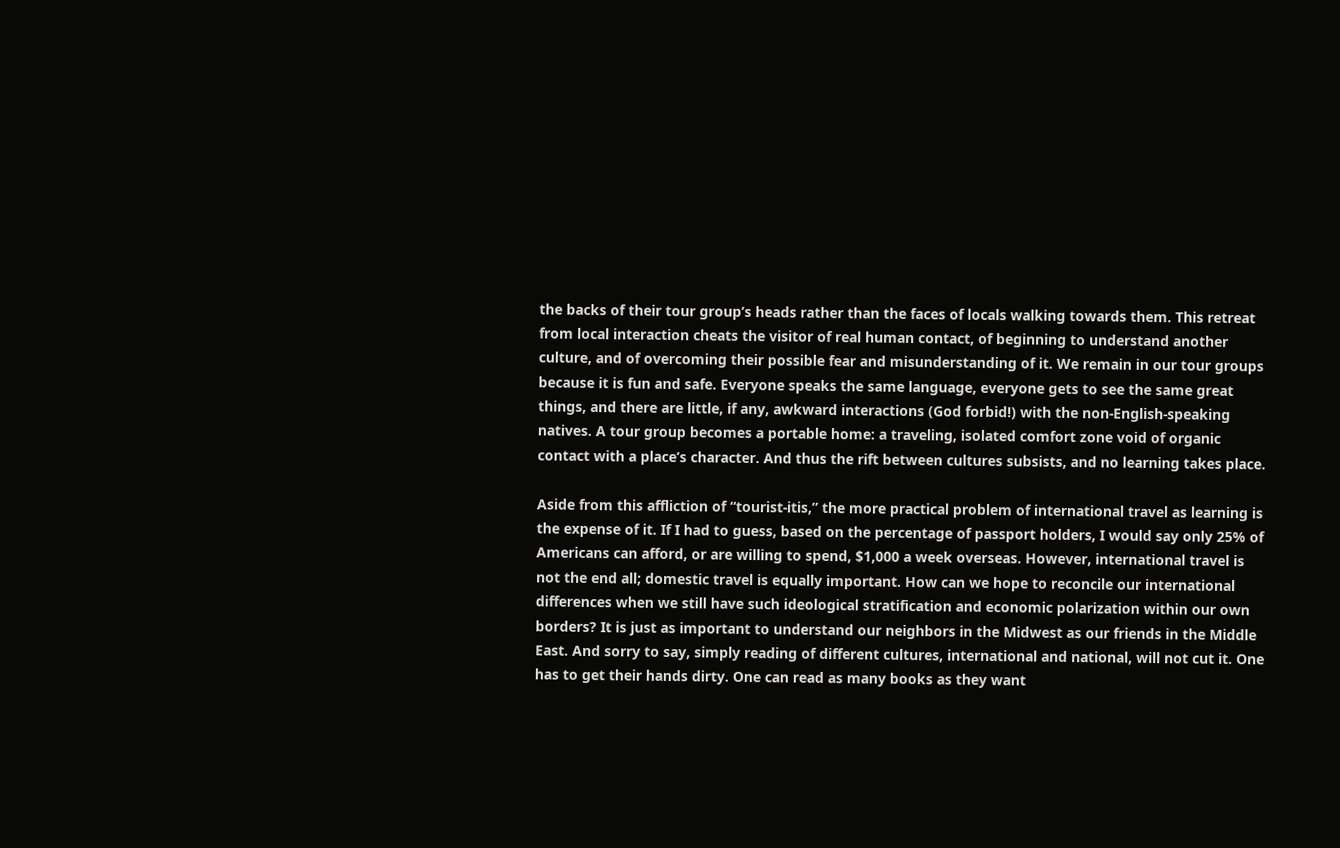the backs of their tour group’s heads rather than the faces of locals walking towards them. This retreat from local interaction cheats the visitor of real human contact, of beginning to understand another culture, and of overcoming their possible fear and misunderstanding of it. We remain in our tour groups because it is fun and safe. Everyone speaks the same language, everyone gets to see the same great things, and there are little, if any, awkward interactions (God forbid!) with the non-English-speaking natives. A tour group becomes a portable home: a traveling, isolated comfort zone void of organic contact with a place’s character. And thus the rift between cultures subsists, and no learning takes place.

Aside from this affliction of “tourist-itis,” the more practical problem of international travel as learning is the expense of it. If I had to guess, based on the percentage of passport holders, I would say only 25% of Americans can afford, or are willing to spend, $1,000 a week overseas. However, international travel is not the end all; domestic travel is equally important. How can we hope to reconcile our international differences when we still have such ideological stratification and economic polarization within our own borders? It is just as important to understand our neighbors in the Midwest as our friends in the Middle East. And sorry to say, simply reading of different cultures, international and national, will not cut it. One has to get their hands dirty. One can read as many books as they want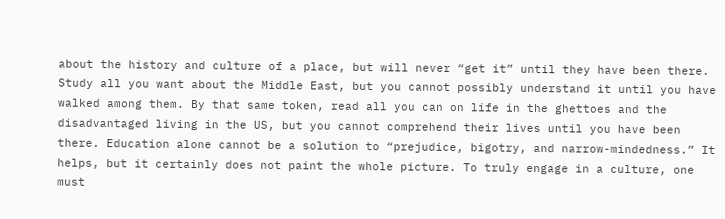about the history and culture of a place, but will never “get it” until they have been there. Study all you want about the Middle East, but you cannot possibly understand it until you have walked among them. By that same token, read all you can on life in the ghettoes and the disadvantaged living in the US, but you cannot comprehend their lives until you have been there. Education alone cannot be a solution to “prejudice, bigotry, and narrow-mindedness.” It helps, but it certainly does not paint the whole picture. To truly engage in a culture, one must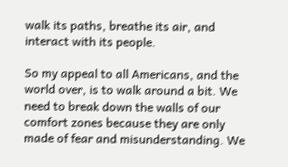walk its paths, breathe its air, and interact with its people.

So my appeal to all Americans, and the world over, is to walk around a bit. We need to break down the walls of our comfort zones because they are only made of fear and misunderstanding. We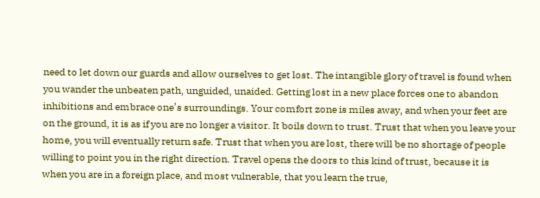need to let down our guards and allow ourselves to get lost. The intangible glory of travel is found when you wander the unbeaten path, unguided, unaided. Getting lost in a new place forces one to abandon inhibitions and embrace one’s surroundings. Your comfort zone is miles away, and when your feet are on the ground, it is as if you are no longer a visitor. It boils down to trust. Trust that when you leave your home, you will eventually return safe. Trust that when you are lost, there will be no shortage of people willing to point you in the right direction. Travel opens the doors to this kind of trust, because it is when you are in a foreign place, and most vulnerable, that you learn the true,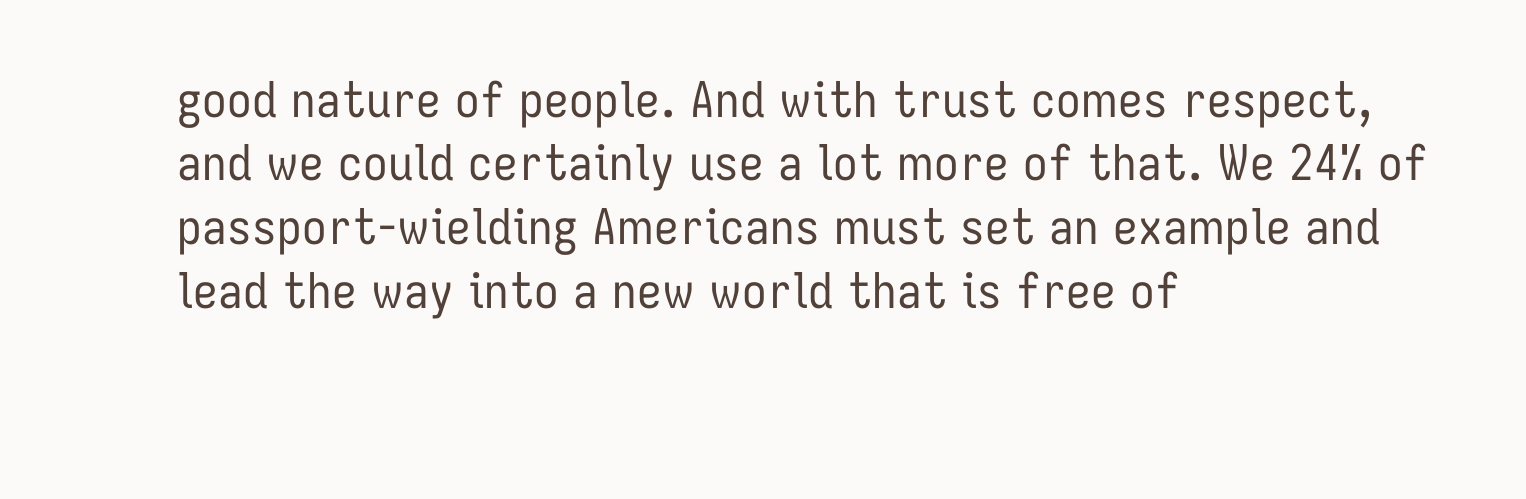good nature of people. And with trust comes respect, and we could certainly use a lot more of that. We 24% of passport-wielding Americans must set an example and lead the way into a new world that is free of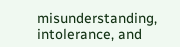misunderstanding, intolerance, and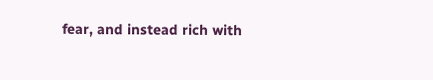fear, and instead rich with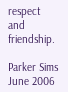respect and friendship.

Parker Sims
June 2006